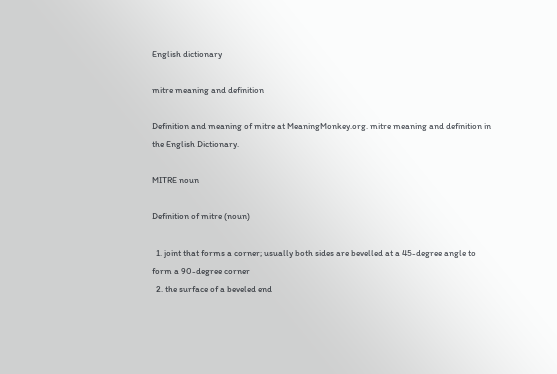English dictionary

mitre meaning and definition

Definition and meaning of mitre at MeaningMonkey.org. mitre meaning and definition in the English Dictionary.

MITRE noun

Definition of mitre (noun)

  1. joint that forms a corner; usually both sides are bevelled at a 45-degree angle to form a 90-degree corner
  2. the surface of a beveled end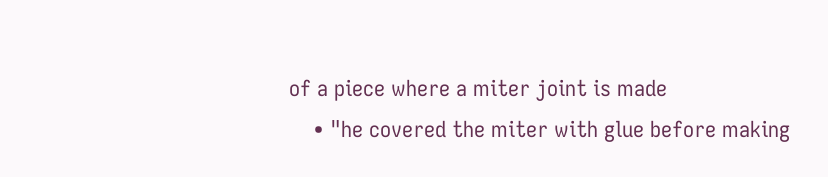of a piece where a miter joint is made
    • "he covered the miter with glue before making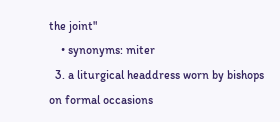the joint"
    • synonyms: miter
  3. a liturgical headdress worn by bishops on formal occasions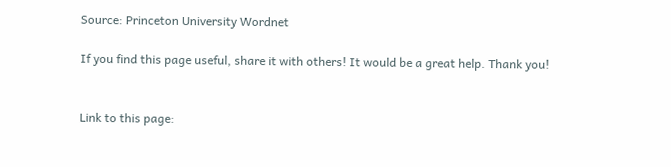Source: Princeton University Wordnet

If you find this page useful, share it with others! It would be a great help. Thank you!


Link to this page: